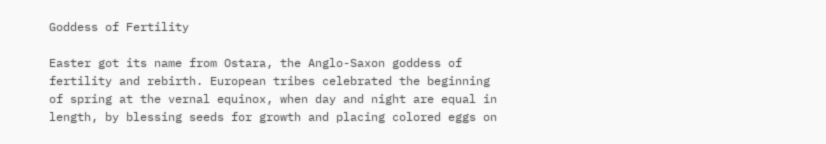Goddess of Fertility

Easter got its name from Ostara, the Anglo-Saxon goddess of fertility and rebirth. European tribes celebrated the beginning of spring at the vernal equinox, when day and night are equal in length, by blessing seeds for growth and placing colored eggs on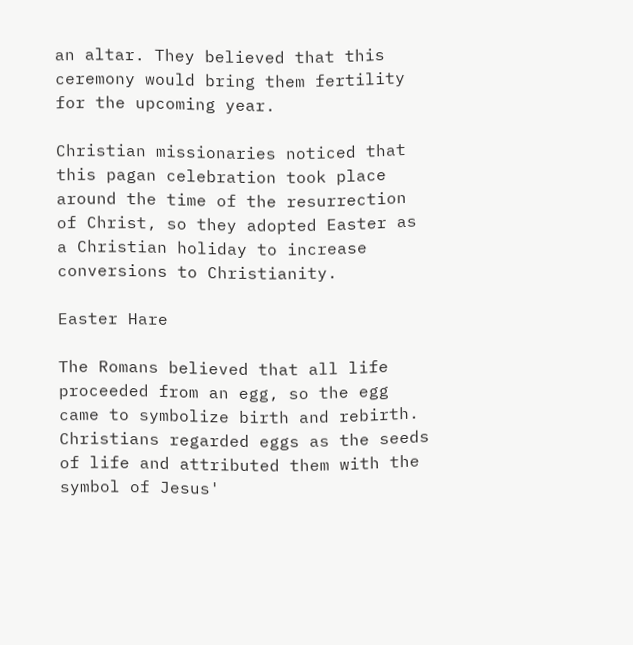an altar. They believed that this ceremony would bring them fertility for the upcoming year.

Christian missionaries noticed that this pagan celebration took place around the time of the resurrection of Christ, so they adopted Easter as a Christian holiday to increase conversions to Christianity.

Easter Hare

The Romans believed that all life proceeded from an egg, so the egg came to symbolize birth and rebirth. Christians regarded eggs as the seeds of life and attributed them with the symbol of Jesus'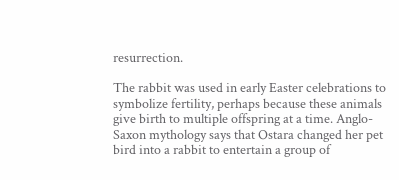resurrection.

The rabbit was used in early Easter celebrations to symbolize fertility, perhaps because these animals give birth to multiple offspring at a time. Anglo-Saxon mythology says that Ostara changed her pet bird into a rabbit to entertain a group of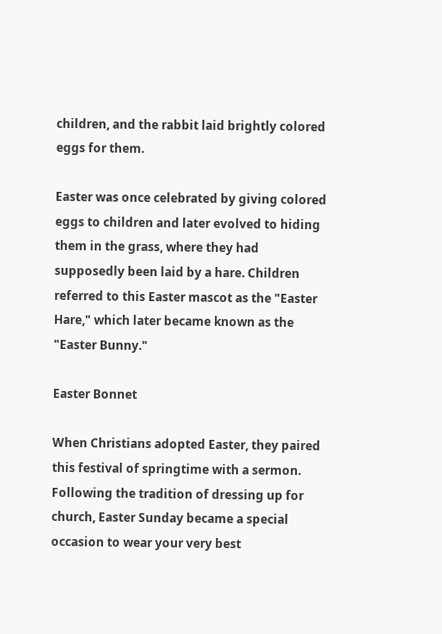children, and the rabbit laid brightly colored eggs for them.

Easter was once celebrated by giving colored eggs to children and later evolved to hiding them in the grass, where they had supposedly been laid by a hare. Children referred to this Easter mascot as the "Easter Hare," which later became known as the "Easter Bunny."

Easter Bonnet

When Christians adopted Easter, they paired this festival of springtime with a sermon. Following the tradition of dressing up for church, Easter Sunday became a special occasion to wear your very best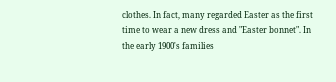clothes. In fact, many regarded Easter as the first time to wear a new dress and "Easter bonnet". In the early 1900's families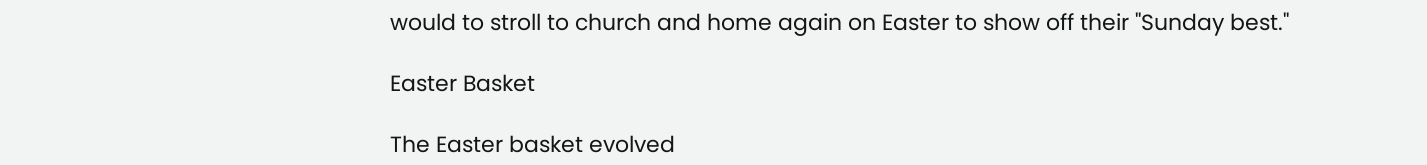would to stroll to church and home again on Easter to show off their "Sunday best."

Easter Basket

The Easter basket evolved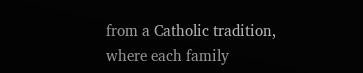from a Catholic tradition, where each family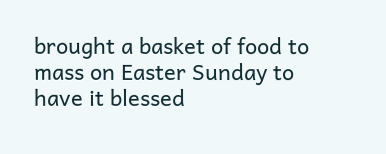brought a basket of food to mass on Easter Sunday to have it blessed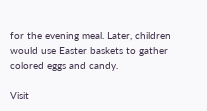for the evening meal. Later, children would use Easter baskets to gather colored eggs and candy.

Visit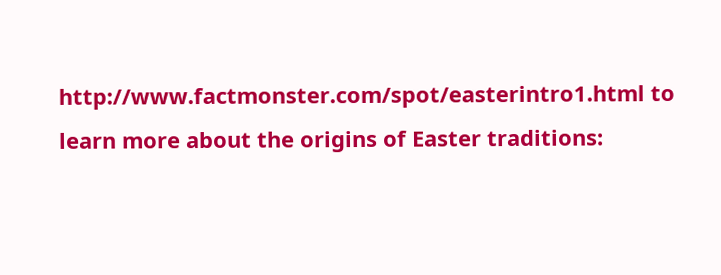http://www.factmonster.com/spot/easterintro1.html to learn more about the origins of Easter traditions: